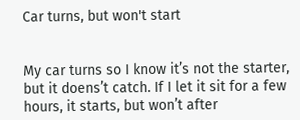Car turns, but won't start


My car turns so I know it’s not the starter, but it doens’t catch. If I let it sit for a few hours, it starts, but won’t after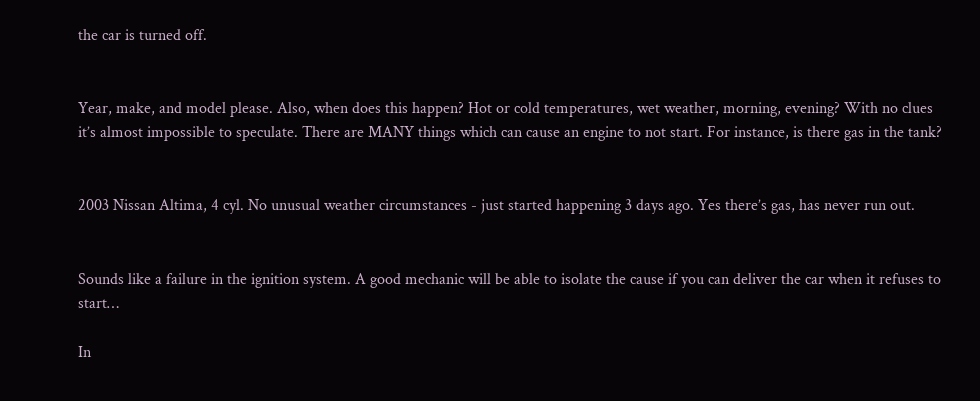the car is turned off.


Year, make, and model please. Also, when does this happen? Hot or cold temperatures, wet weather, morning, evening? With no clues it’s almost impossible to speculate. There are MANY things which can cause an engine to not start. For instance, is there gas in the tank?


2003 Nissan Altima, 4 cyl. No unusual weather circumstances - just started happening 3 days ago. Yes there’s gas, has never run out.


Sounds like a failure in the ignition system. A good mechanic will be able to isolate the cause if you can deliver the car when it refuses to start…

In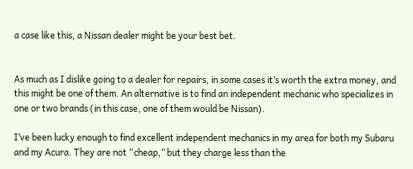a case like this, a Nissan dealer might be your best bet.


As much as I dislike going to a dealer for repairs, in some cases it’s worth the extra money, and this might be one of them. An alternative is to find an independent mechanic who specializes in one or two brands (in this case, one of them would be Nissan).

I’ve been lucky enough to find excellent independent mechanics in my area for both my Subaru and my Acura. They are not “cheap,” but they charge less than the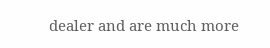dealer and are much more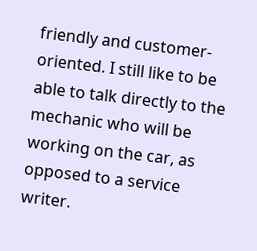friendly and customer-oriented. I still like to be able to talk directly to the mechanic who will be working on the car, as opposed to a service writer.